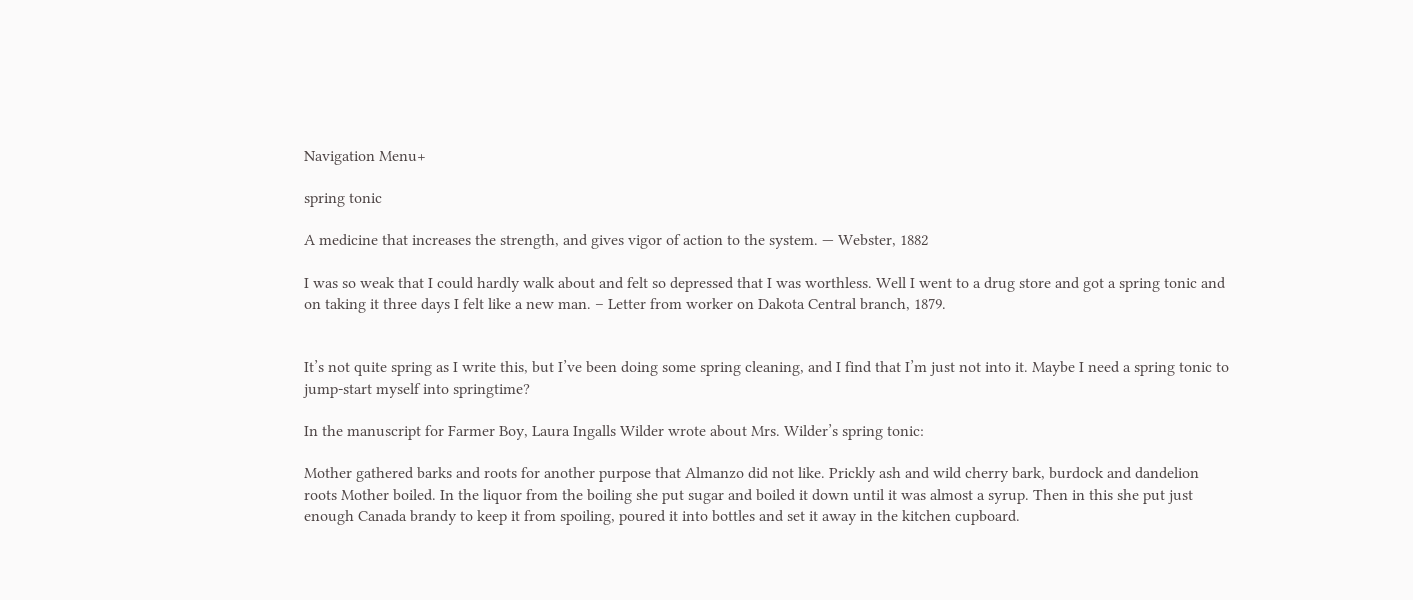Navigation Menu+

spring tonic

A medicine that increases the strength, and gives vigor of action to the system. — Webster, 1882

I was so weak that I could hardly walk about and felt so depressed that I was worthless. Well I went to a drug store and got a spring tonic and on taking it three days I felt like a new man. – Letter from worker on Dakota Central branch, 1879.


It’s not quite spring as I write this, but I’ve been doing some spring cleaning, and I find that I’m just not into it. Maybe I need a spring tonic to jump-start myself into springtime?

In the manuscript for Farmer Boy, Laura Ingalls Wilder wrote about Mrs. Wilder’s spring tonic:

Mother gathered barks and roots for another purpose that Almanzo did not like. Prickly ash and wild cherry bark, burdock and dandelion roots Mother boiled. In the liquor from the boiling she put sugar and boiled it down until it was almost a syrup. Then in this she put just enough Canada brandy to keep it from spoiling, poured it into bottles and set it away in the kitchen cupboard.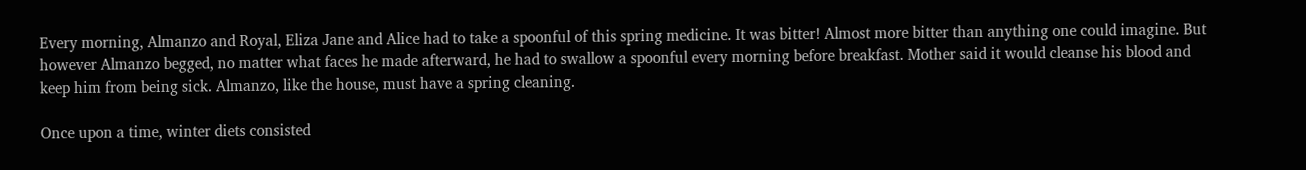Every morning, Almanzo and Royal, Eliza Jane and Alice had to take a spoonful of this spring medicine. It was bitter! Almost more bitter than anything one could imagine. But however Almanzo begged, no matter what faces he made afterward, he had to swallow a spoonful every morning before breakfast. Mother said it would cleanse his blood and keep him from being sick. Almanzo, like the house, must have a spring cleaning.

Once upon a time, winter diets consisted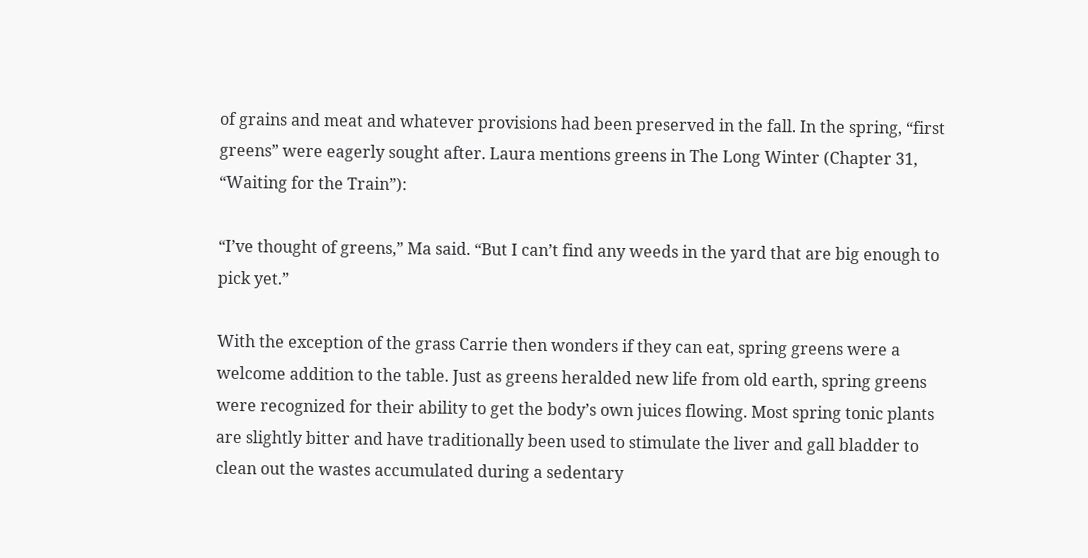of grains and meat and whatever provisions had been preserved in the fall. In the spring, “first greens” were eagerly sought after. Laura mentions greens in The Long Winter (Chapter 31, “Waiting for the Train”):

“I’ve thought of greens,” Ma said. “But I can’t find any weeds in the yard that are big enough to pick yet.”

With the exception of the grass Carrie then wonders if they can eat, spring greens were a welcome addition to the table. Just as greens heralded new life from old earth, spring greens were recognized for their ability to get the body’s own juices flowing. Most spring tonic plants are slightly bitter and have traditionally been used to stimulate the liver and gall bladder to clean out the wastes accumulated during a sedentary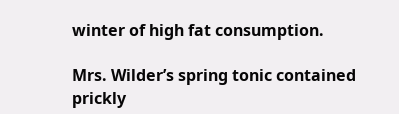winter of high fat consumption.

Mrs. Wilder’s spring tonic contained prickly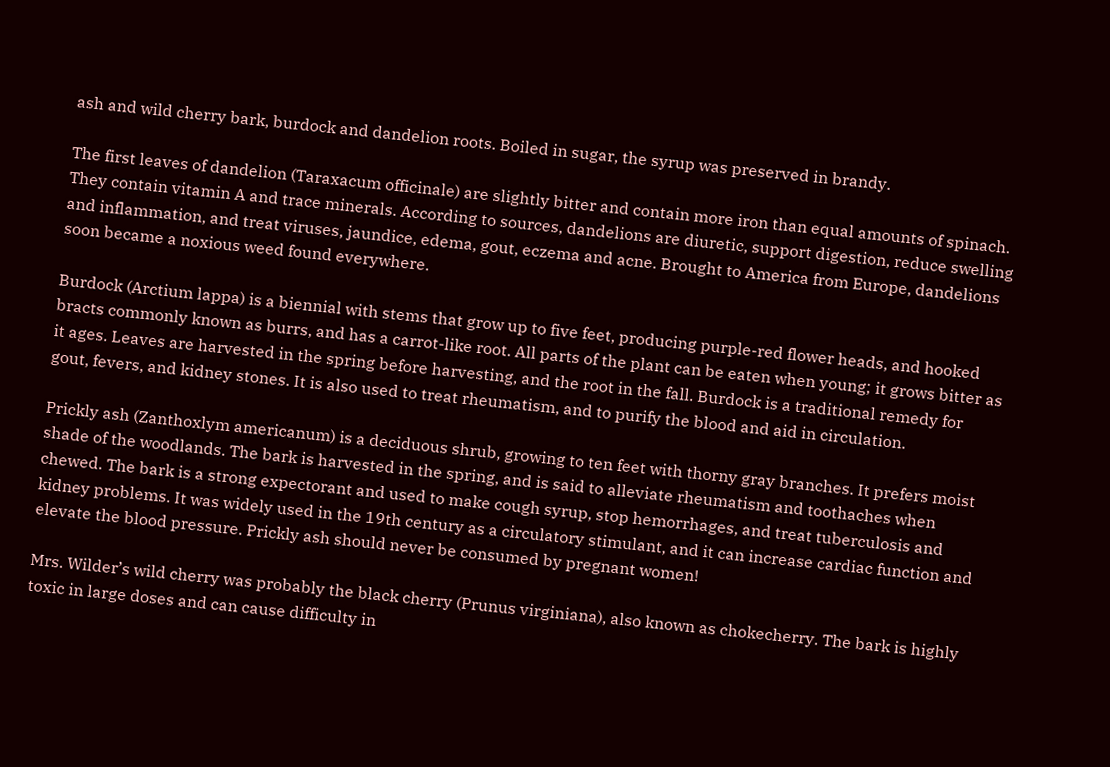ash and wild cherry bark, burdock and dandelion roots. Boiled in sugar, the syrup was preserved in brandy.

The first leaves of dandelion (Taraxacum officinale) are slightly bitter and contain more iron than equal amounts of spinach. They contain vitamin A and trace minerals. According to sources, dandelions are diuretic, support digestion, reduce swelling and inflammation, and treat viruses, jaundice, edema, gout, eczema and acne. Brought to America from Europe, dandelions soon became a noxious weed found everywhere.

Burdock (Arctium lappa) is a biennial with stems that grow up to five feet, producing purple-red flower heads, and hooked bracts commonly known as burrs, and has a carrot-like root. All parts of the plant can be eaten when young; it grows bitter as it ages. Leaves are harvested in the spring before harvesting, and the root in the fall. Burdock is a traditional remedy for gout, fevers, and kidney stones. It is also used to treat rheumatism, and to purify the blood and aid in circulation.

Prickly ash (Zanthoxlym americanum) is a deciduous shrub, growing to ten feet with thorny gray branches. It prefers moist shade of the woodlands. The bark is harvested in the spring, and is said to alleviate rheumatism and toothaches when chewed. The bark is a strong expectorant and used to make cough syrup, stop hemorrhages, and treat tuberculosis and kidney problems. It was widely used in the 19th century as a circulatory stimulant, and it can increase cardiac function and elevate the blood pressure. Prickly ash should never be consumed by pregnant women!

Mrs. Wilder’s wild cherry was probably the black cherry (Prunus virginiana), also known as chokecherry. The bark is highly toxic in large doses and can cause difficulty in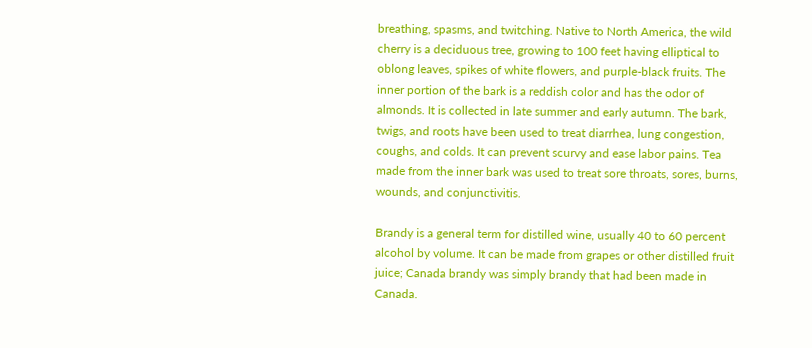breathing, spasms, and twitching. Native to North America, the wild cherry is a deciduous tree, growing to 100 feet having elliptical to oblong leaves, spikes of white flowers, and purple-black fruits. The inner portion of the bark is a reddish color and has the odor of almonds. It is collected in late summer and early autumn. The bark, twigs, and roots have been used to treat diarrhea, lung congestion, coughs, and colds. It can prevent scurvy and ease labor pains. Tea made from the inner bark was used to treat sore throats, sores, burns, wounds, and conjunctivitis.

Brandy is a general term for distilled wine, usually 40 to 60 percent alcohol by volume. It can be made from grapes or other distilled fruit juice; Canada brandy was simply brandy that had been made in Canada.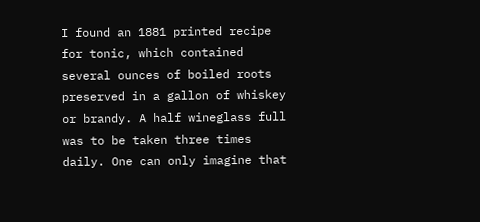I found an 1881 printed recipe for tonic, which contained several ounces of boiled roots preserved in a gallon of whiskey or brandy. A half wineglass full was to be taken three times daily. One can only imagine that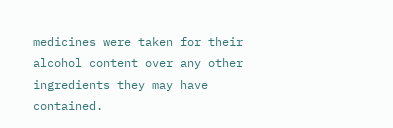medicines were taken for their alcohol content over any other ingredients they may have contained.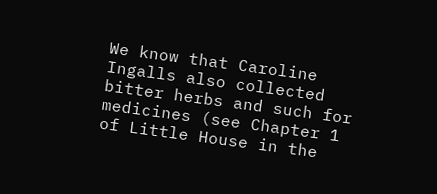We know that Caroline Ingalls also collected bitter herbs and such for medicines (see Chapter 1 of Little House in the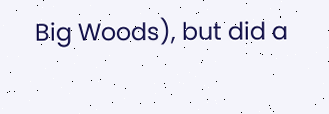Big Woods), but did a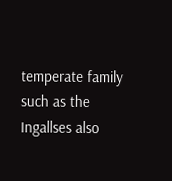temperate family such as the Ingallses also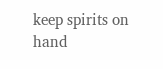keep spirits on hand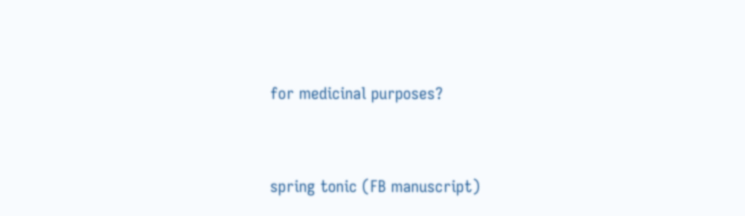for medicinal purposes?


spring tonic (FB manuscript)